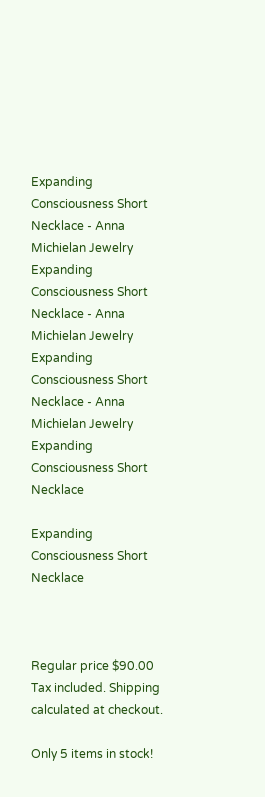Expanding Consciousness Short Necklace - Anna Michielan Jewelry
Expanding Consciousness Short Necklace - Anna Michielan Jewelry
Expanding Consciousness Short Necklace - Anna Michielan Jewelry
Expanding Consciousness Short Necklace

Expanding Consciousness Short Necklace



Regular price $90.00
Tax included. Shipping calculated at checkout.

Only 5 items in stock!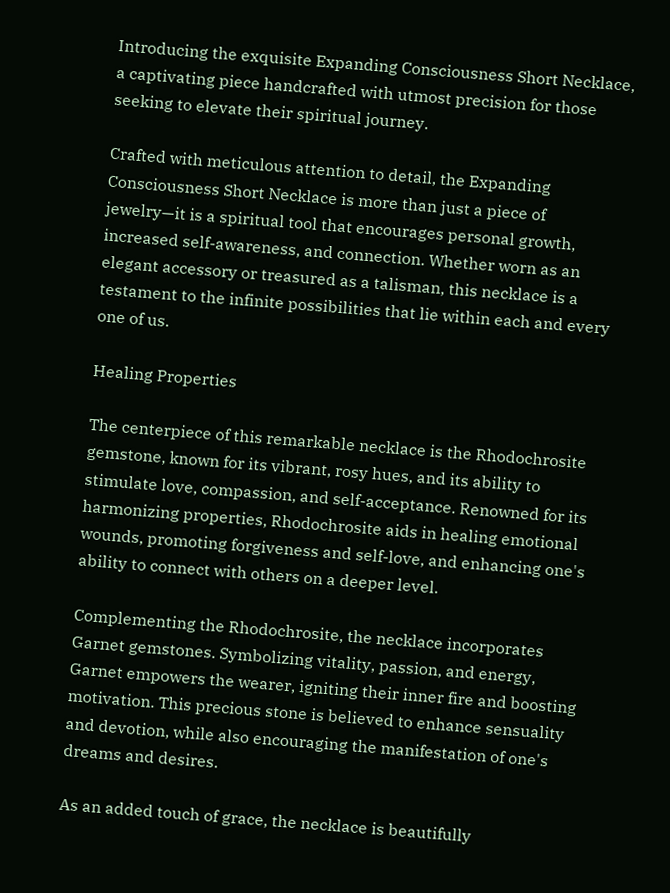Introducing the exquisite Expanding Consciousness Short Necklace, a captivating piece handcrafted with utmost precision for those seeking to elevate their spiritual journey.

Crafted with meticulous attention to detail, the Expanding Consciousness Short Necklace is more than just a piece of jewelry—it is a spiritual tool that encourages personal growth, increased self-awareness, and connection. Whether worn as an elegant accessory or treasured as a talisman, this necklace is a testament to the infinite possibilities that lie within each and every one of us.

Healing Properties

The centerpiece of this remarkable necklace is the Rhodochrosite gemstone, known for its vibrant, rosy hues, and its ability to stimulate love, compassion, and self-acceptance. Renowned for its harmonizing properties, Rhodochrosite aids in healing emotional wounds, promoting forgiveness and self-love, and enhancing one's ability to connect with others on a deeper level.

Complementing the Rhodochrosite, the necklace incorporates Garnet gemstones. Symbolizing vitality, passion, and energy, Garnet empowers the wearer, igniting their inner fire and boosting motivation. This precious stone is believed to enhance sensuality and devotion, while also encouraging the manifestation of one's dreams and desires.

As an added touch of grace, the necklace is beautifully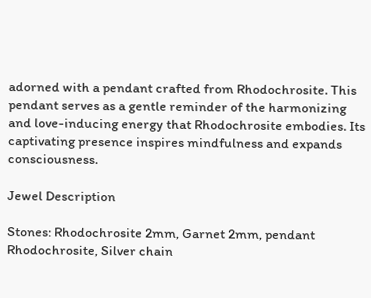adorned with a pendant crafted from Rhodochrosite. This pendant serves as a gentle reminder of the harmonizing and love-inducing energy that Rhodochrosite embodies. Its captivating presence inspires mindfulness and expands consciousness.

Jewel Description

Stones: Rhodochrosite 2mm, Garnet 2mm, pendant Rhodochrosite, Silver chain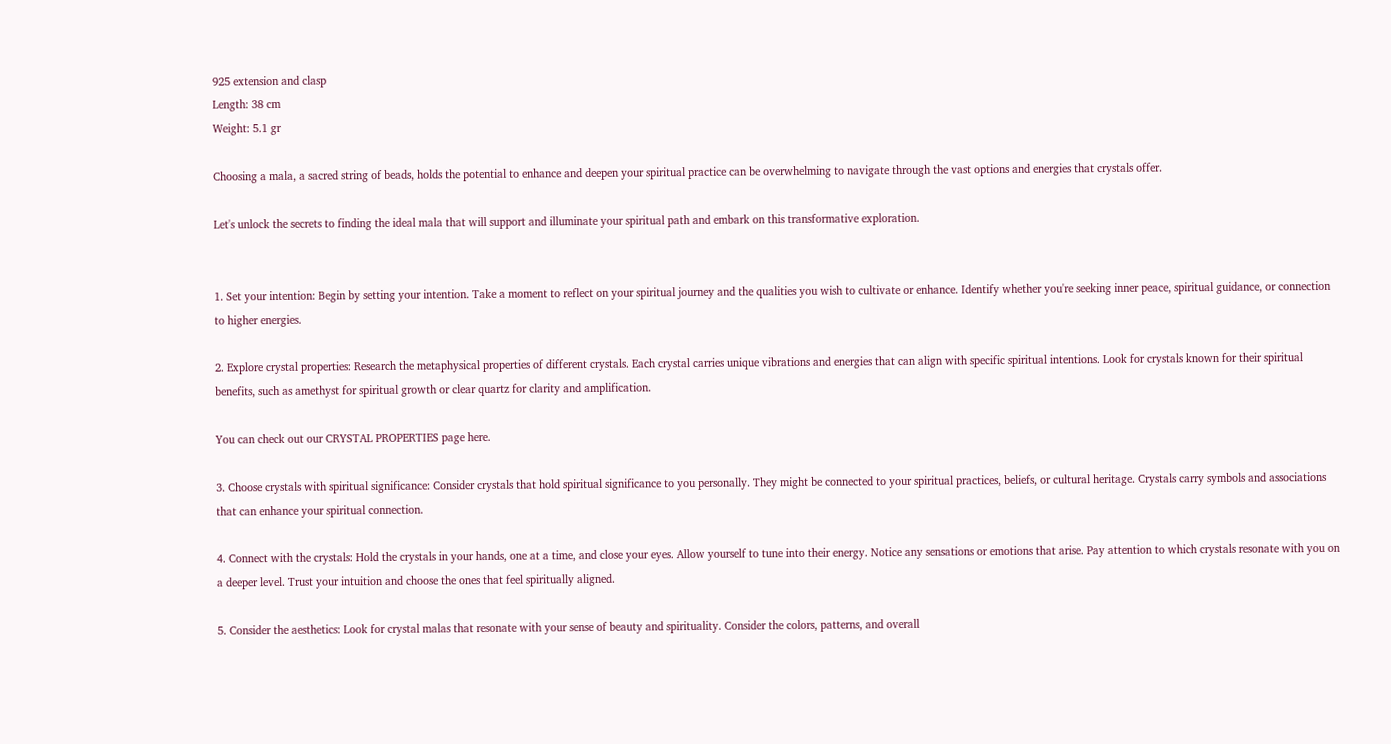925 extension and clasp
Length: 38 cm
Weight: 5.1 gr

Choosing a mala, a sacred string of beads, holds the potential to enhance and deepen your spiritual practice can be overwhelming to navigate through the vast options and energies that crystals offer.

Let's unlock the secrets to finding the ideal mala that will support and illuminate your spiritual path and embark on this transformative exploration.


1. Set your intention: Begin by setting your intention. Take a moment to reflect on your spiritual journey and the qualities you wish to cultivate or enhance. Identify whether you're seeking inner peace, spiritual guidance, or connection to higher energies.

2. Explore crystal properties: Research the metaphysical properties of different crystals. Each crystal carries unique vibrations and energies that can align with specific spiritual intentions. Look for crystals known for their spiritual benefits, such as amethyst for spiritual growth or clear quartz for clarity and amplification.

You can check out our CRYSTAL PROPERTIES page here.

3. Choose crystals with spiritual significance: Consider crystals that hold spiritual significance to you personally. They might be connected to your spiritual practices, beliefs, or cultural heritage. Crystals carry symbols and associations that can enhance your spiritual connection.

4. Connect with the crystals: Hold the crystals in your hands, one at a time, and close your eyes. Allow yourself to tune into their energy. Notice any sensations or emotions that arise. Pay attention to which crystals resonate with you on a deeper level. Trust your intuition and choose the ones that feel spiritually aligned.

5. Consider the aesthetics: Look for crystal malas that resonate with your sense of beauty and spirituality. Consider the colors, patterns, and overall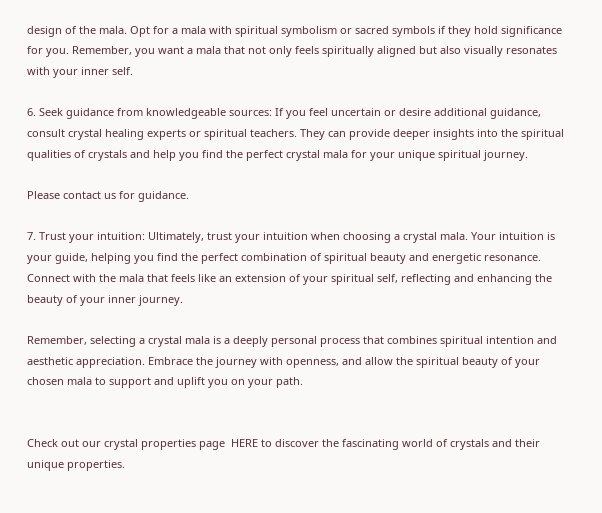design of the mala. Opt for a mala with spiritual symbolism or sacred symbols if they hold significance for you. Remember, you want a mala that not only feels spiritually aligned but also visually resonates with your inner self.

6. Seek guidance from knowledgeable sources: If you feel uncertain or desire additional guidance, consult crystal healing experts or spiritual teachers. They can provide deeper insights into the spiritual qualities of crystals and help you find the perfect crystal mala for your unique spiritual journey.

Please contact us for guidance.

7. Trust your intuition: Ultimately, trust your intuition when choosing a crystal mala. Your intuition is your guide, helping you find the perfect combination of spiritual beauty and energetic resonance. Connect with the mala that feels like an extension of your spiritual self, reflecting and enhancing the beauty of your inner journey.

Remember, selecting a crystal mala is a deeply personal process that combines spiritual intention and aesthetic appreciation. Embrace the journey with openness, and allow the spiritual beauty of your chosen mala to support and uplift you on your path.


Check out our crystal properties page  HERE to discover the fascinating world of crystals and their unique properties.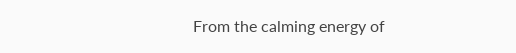From the calming energy of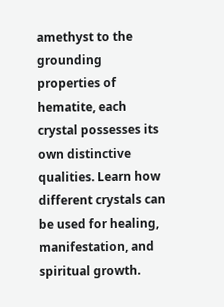amethyst to the grounding properties of hematite, each crystal possesses its own distinctive qualities. Learn how different crystals can be used for healing, manifestation, and spiritual growth.